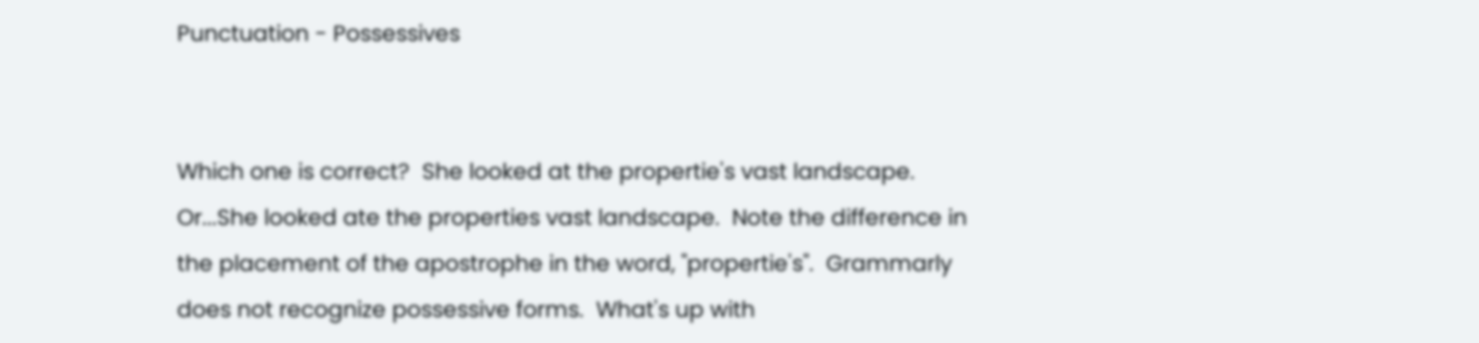Punctuation - Possessives


Which one is correct?  She looked at the propertie's vast landscape.  Or...She looked ate the properties vast landscape.  Note the difference in the placement of the apostrophe in the word, "propertie's".  Grammarly does not recognize possessive forms.  What's up with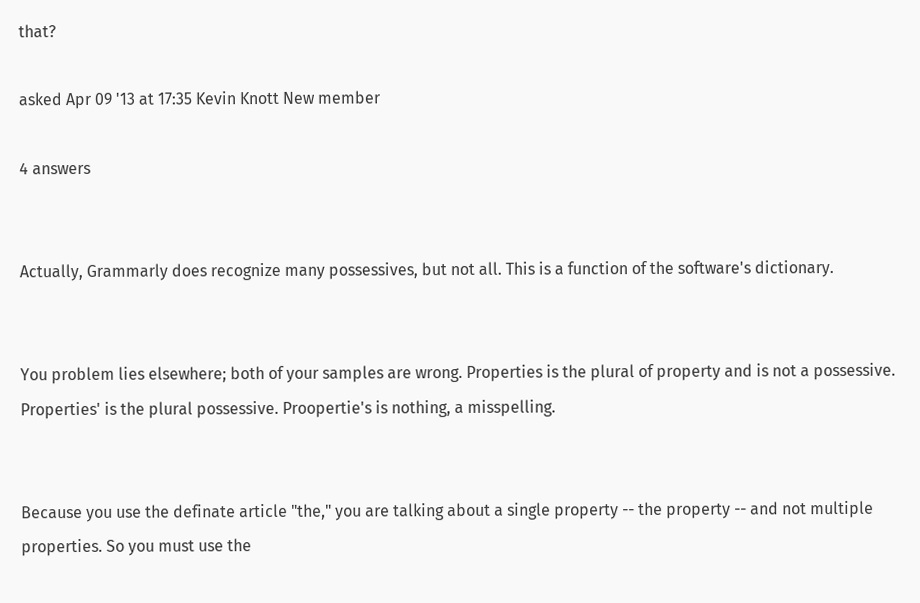that?

asked Apr 09 '13 at 17:35 Kevin Knott New member

4 answers


Actually, Grammarly does recognize many possessives, but not all. This is a function of the software's dictionary.


You problem lies elsewhere; both of your samples are wrong. Properties is the plural of property and is not a possessive. Properties' is the plural possessive. Proopertie's is nothing, a misspelling.


Because you use the definate article "the," you are talking about a single property -- the property -- and not multiple properties. So you must use the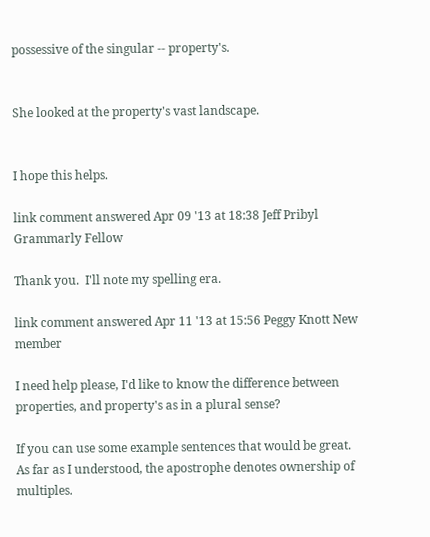possessive of the singular -- property's.


She looked at the property's vast landscape.


I hope this helps.

link comment answered Apr 09 '13 at 18:38 Jeff Pribyl Grammarly Fellow

Thank you.  I'll note my spelling era.

link comment answered Apr 11 '13 at 15:56 Peggy Knott New member

I need help please, I'd like to know the difference between properties, and property's as in a plural sense?

If you can use some example sentences that would be great. As far as I understood, the apostrophe denotes ownership of multiples.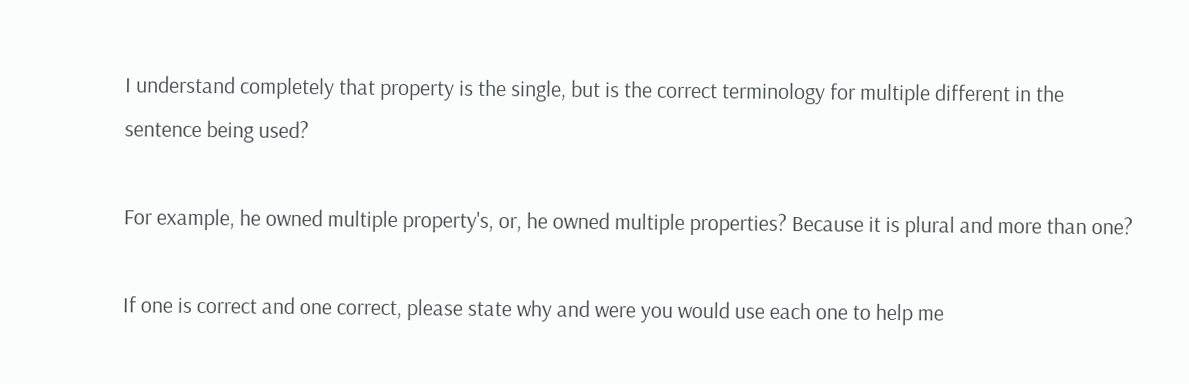I understand completely that property is the single, but is the correct terminology for multiple different in the sentence being used?

For example, he owned multiple property's, or, he owned multiple properties? Because it is plural and more than one?

If one is correct and one correct, please state why and were you would use each one to help me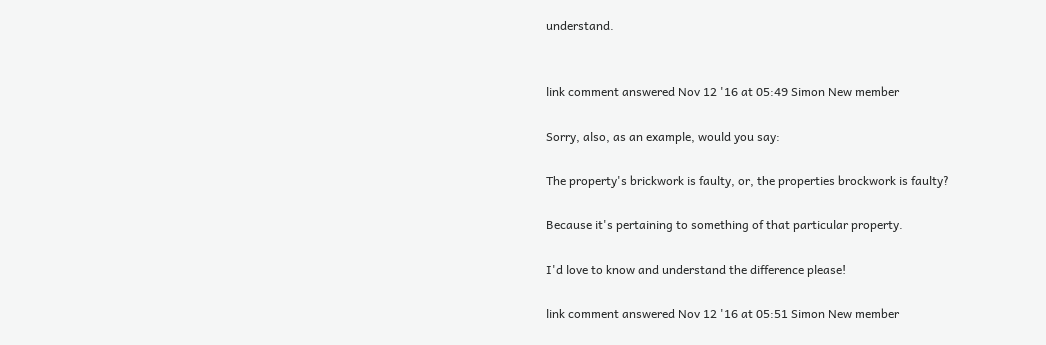understand.


link comment answered Nov 12 '16 at 05:49 Simon New member

Sorry, also, as an example, would you say:

The property's brickwork is faulty, or, the properties brockwork is faulty?

Because it's pertaining to something of that particular property.

I'd love to know and understand the difference please!

link comment answered Nov 12 '16 at 05:51 Simon New member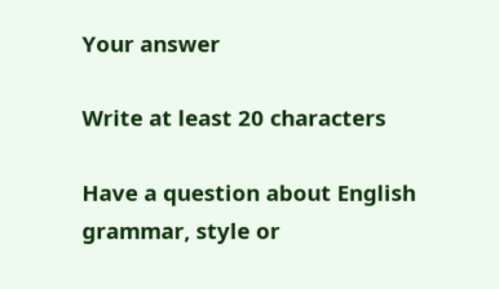Your answer

Write at least 20 characters

Have a question about English grammar, style or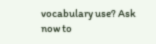vocabulary use? Ask now to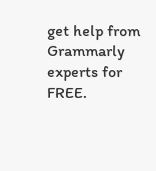get help from Grammarly experts for FREE.